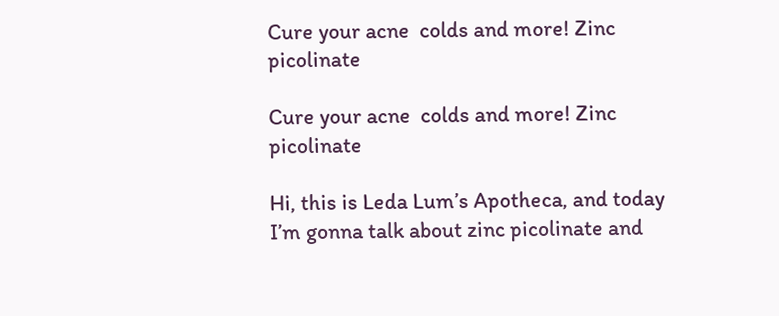Cure your acne  colds and more! Zinc picolinate

Cure your acne  colds and more! Zinc picolinate

Hi, this is Leda Lum’s Apotheca, and today
I’m gonna talk about zinc picolinate and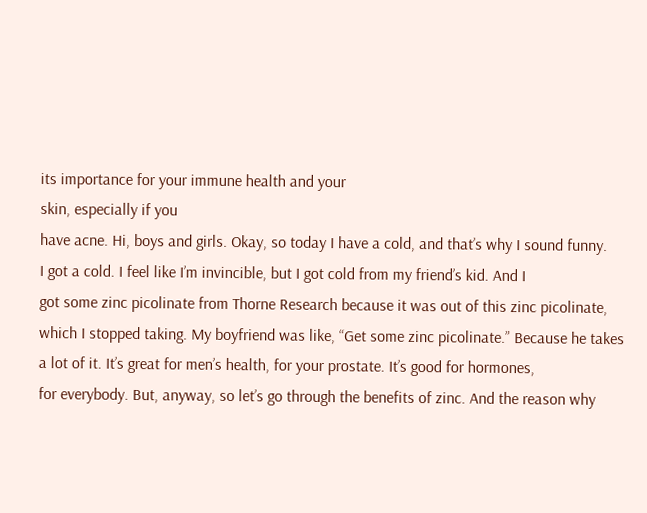its importance for your immune health and your
skin, especially if you
have acne. Hi, boys and girls. Okay, so today I have a cold, and that’s why I sound funny.
I got a cold. I feel like I’m invincible, but I got cold from my friend’s kid. And I
got some zinc picolinate from Thorne Research because it was out of this zinc picolinate,
which I stopped taking. My boyfriend was like, “Get some zinc picolinate.” Because he takes
a lot of it. It’s great for men’s health, for your prostate. It’s good for hormones,
for everybody. But, anyway, so let’s go through the benefits of zinc. And the reason why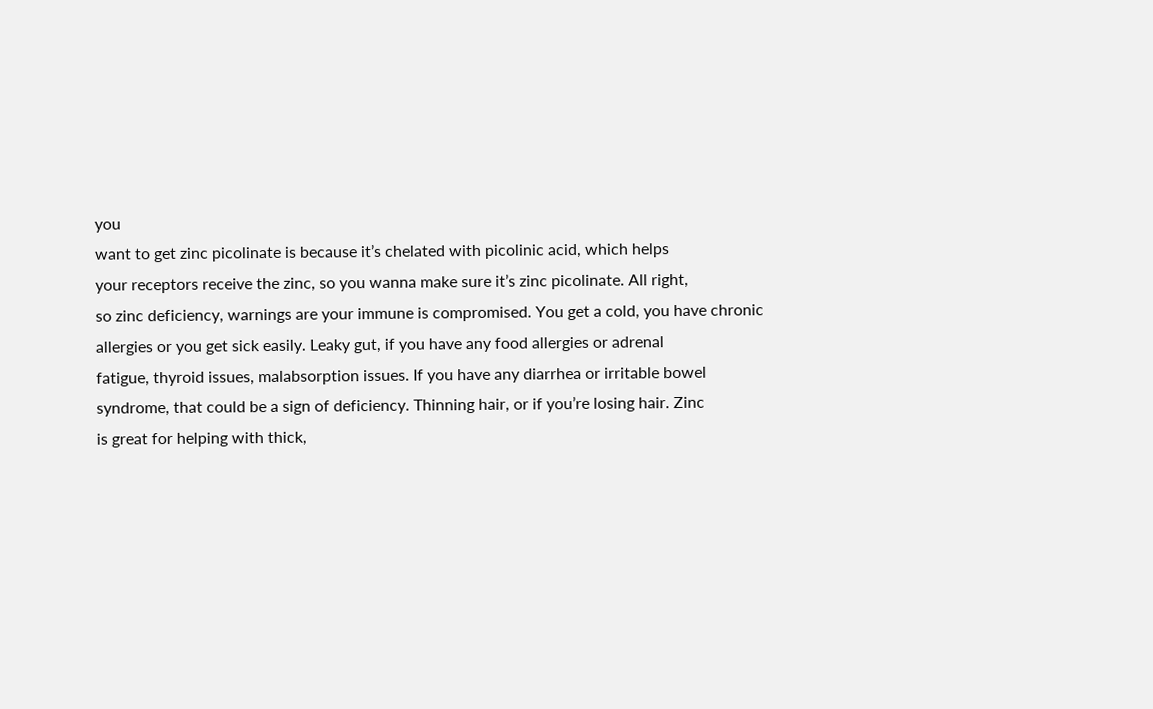you
want to get zinc picolinate is because it’s chelated with picolinic acid, which helps
your receptors receive the zinc, so you wanna make sure it’s zinc picolinate. All right,
so zinc deficiency, warnings are your immune is compromised. You get a cold, you have chronic
allergies or you get sick easily. Leaky gut, if you have any food allergies or adrenal
fatigue, thyroid issues, malabsorption issues. If you have any diarrhea or irritable bowel
syndrome, that could be a sign of deficiency. Thinning hair, or if you’re losing hair. Zinc
is great for helping with thick,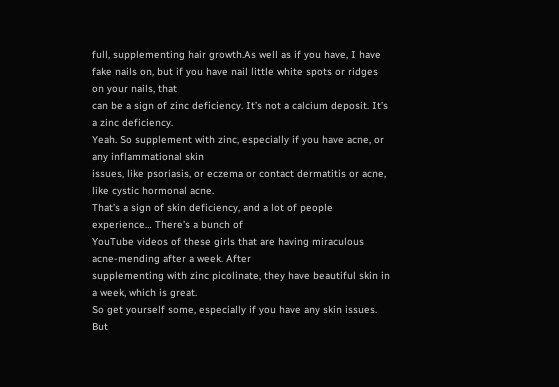full, supplementing hair growth.As well as if you have, I have
fake nails on, but if you have nail little white spots or ridges on your nails, that
can be a sign of zinc deficiency. It’s not a calcium deposit. It’s a zinc deficiency.
Yeah. So supplement with zinc, especially if you have acne, or any inflammational skin
issues, like psoriasis, or eczema or contact dermatitis or acne, like cystic hormonal acne.
That’s a sign of skin deficiency, and a lot of people experience… There’s a bunch of
YouTube videos of these girls that are having miraculous acne-mending after a week. After
supplementing with zinc picolinate, they have beautiful skin in a week, which is great.
So get yourself some, especially if you have any skin issues. But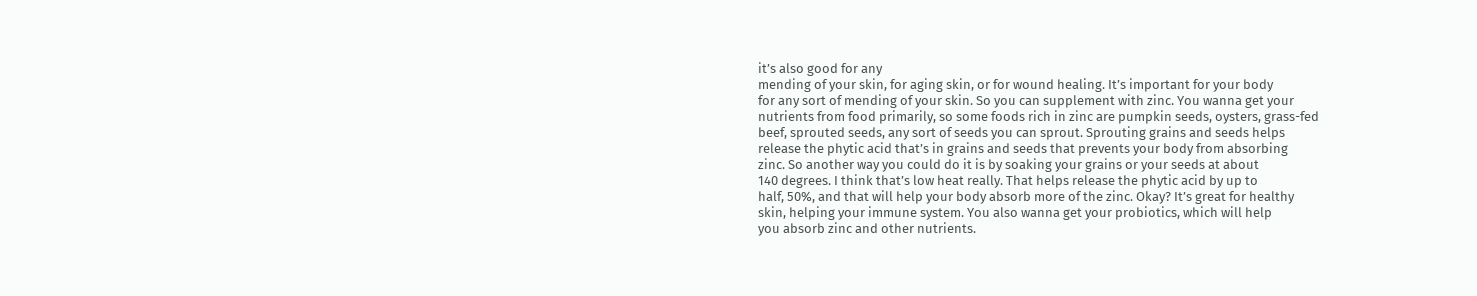it’s also good for any
mending of your skin, for aging skin, or for wound healing. It’s important for your body
for any sort of mending of your skin. So you can supplement with zinc. You wanna get your
nutrients from food primarily, so some foods rich in zinc are pumpkin seeds, oysters, grass-fed
beef, sprouted seeds, any sort of seeds you can sprout. Sprouting grains and seeds helps
release the phytic acid that’s in grains and seeds that prevents your body from absorbing
zinc. So another way you could do it is by soaking your grains or your seeds at about
140 degrees. I think that’s low heat really. That helps release the phytic acid by up to
half, 50%, and that will help your body absorb more of the zinc. Okay? It’s great for healthy
skin, helping your immune system. You also wanna get your probiotics, which will help
you absorb zinc and other nutrients.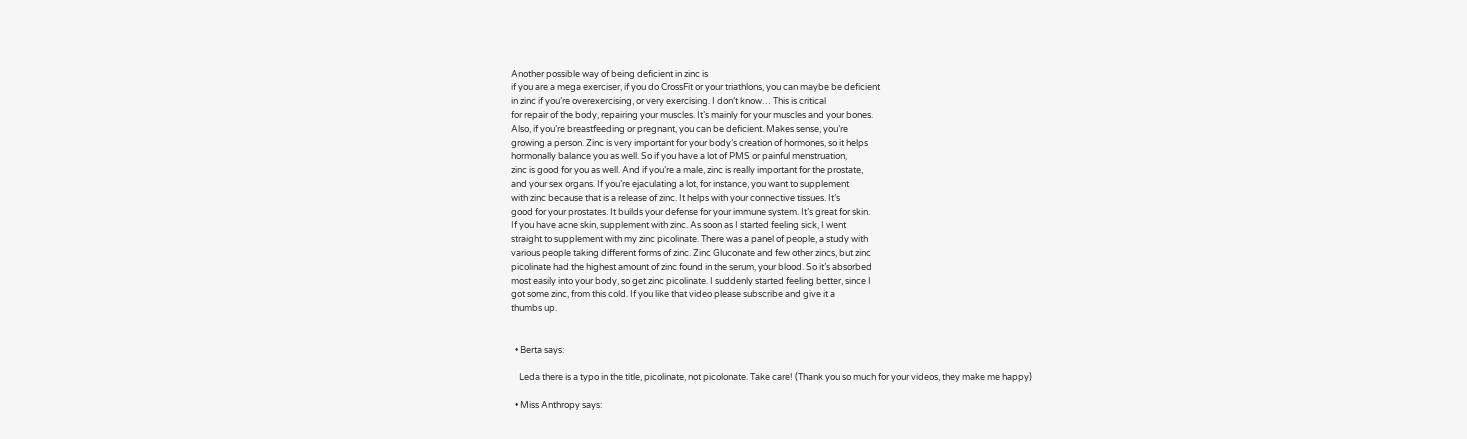Another possible way of being deficient in zinc is
if you are a mega exerciser, if you do CrossFit or your triathlons, you can maybe be deficient
in zinc if you’re overexercising, or very exercising. I don’t know… This is critical
for repair of the body, repairing your muscles. It’s mainly for your muscles and your bones.
Also, if you’re breastfeeding or pregnant, you can be deficient. Makes sense, you’re
growing a person. Zinc is very important for your body’s creation of hormones, so it helps
hormonally balance you as well. So if you have a lot of PMS or painful menstruation,
zinc is good for you as well. And if you’re a male, zinc is really important for the prostate,
and your sex organs. If you’re ejaculating a lot, for instance, you want to supplement
with zinc because that is a release of zinc. It helps with your connective tissues. It’s
good for your prostates. It builds your defense for your immune system. It’s great for skin.
If you have acne skin, supplement with zinc. As soon as I started feeling sick, I went
straight to supplement with my zinc picolinate. There was a panel of people, a study with
various people taking different forms of zinc. Zinc Gluconate and few other zincs, but zinc
picolinate had the highest amount of zinc found in the serum, your blood. So it’s absorbed
most easily into your body, so get zinc picolinate. I suddenly started feeling better, since I
got some zinc, from this cold. If you like that video please subscribe and give it a
thumbs up.


  • Berta says:

    Leda there is a typo in the title, picolinate, not picolonate. Take care! (Thank you so much for your videos, they make me happy)

  • Miss Anthropy says: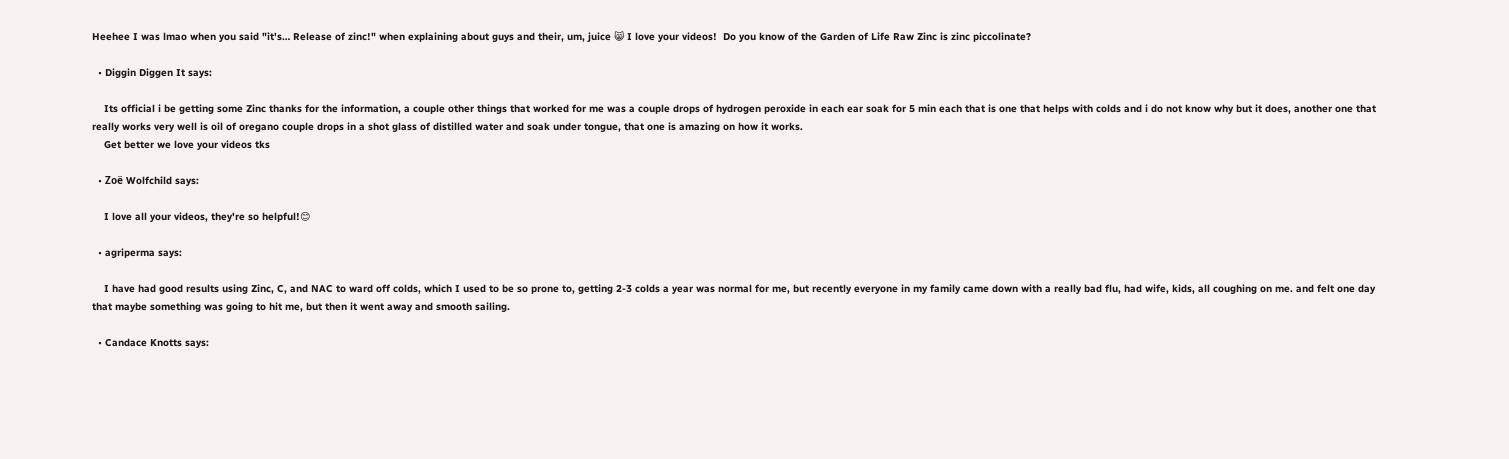Heehee I was lmao when you said "it's… Release of zinc!" when explaining about guys and their, um, juice 😸 I love your videos!  Do you know of the Garden of Life Raw Zinc is zinc piccolinate?

  • Diggin Diggen It says:

    Its official i be getting some Zinc thanks for the information, a couple other things that worked for me was a couple drops of hydrogen peroxide in each ear soak for 5 min each that is one that helps with colds and i do not know why but it does, another one that really works very well is oil of oregano couple drops in a shot glass of distilled water and soak under tongue, that one is amazing on how it works.
    Get better we love your videos tks

  • Zoë Wolfchild says:

    I love all your videos, they're so helpful!😊

  • agriperma says:

    I have had good results using Zinc, C, and NAC to ward off colds, which I used to be so prone to, getting 2-3 colds a year was normal for me, but recently everyone in my family came down with a really bad flu, had wife, kids, all coughing on me. and felt one day that maybe something was going to hit me, but then it went away and smooth sailing.

  • Candace Knotts says: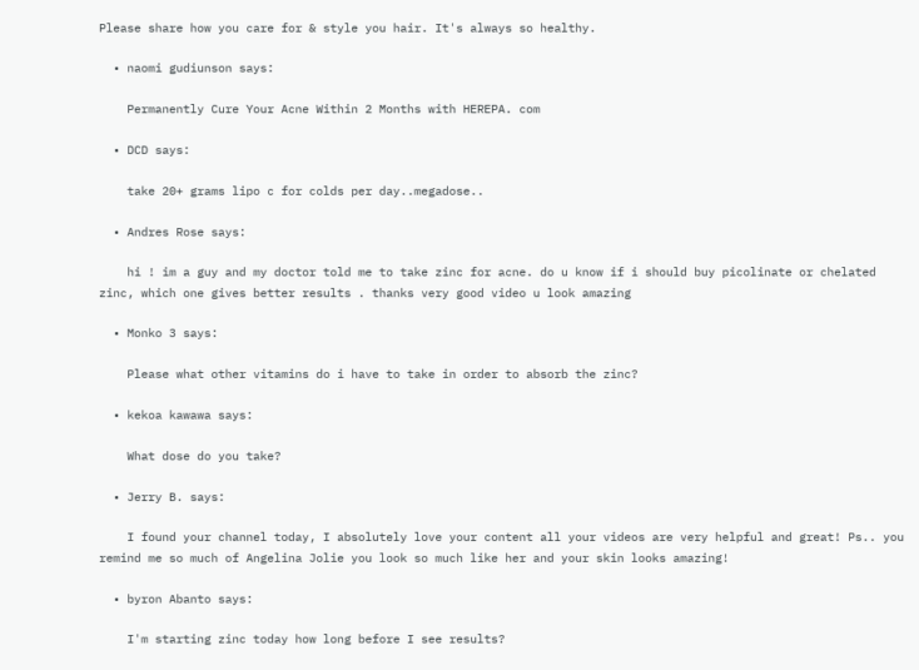Please share how you care for & style you hair. It's always so healthy.

  • naomi gudiunson says:

    Permanently Cure Your Acne Within 2 Months with HEREPA. com

  • DCD says:

    take 20+ grams lipo c for colds per day..megadose..

  • Andres Rose says:

    hi ! im a guy and my doctor told me to take zinc for acne. do u know if i should buy picolinate or chelated zinc, which one gives better results . thanks very good video u look amazing

  • Monko 3 says:

    Please what other vitamins do i have to take in order to absorb the zinc?

  • kekoa kawawa says:

    What dose do you take?

  • Jerry B. says:

    I found your channel today, I absolutely love your content all your videos are very helpful and great! Ps.. you remind me so much of Angelina Jolie you look so much like her and your skin looks amazing!

  • byron Abanto says:

    I'm starting zinc today how long before I see results?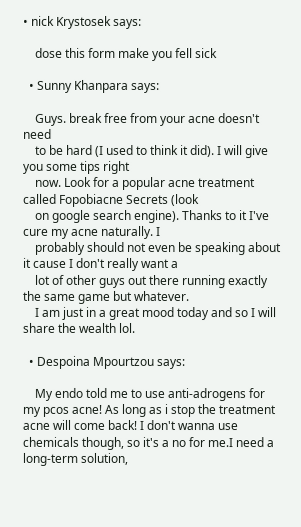• nick Krystosek says:

    dose this form make you fell sick

  • Sunny Khanpara says:

    Guys. break free from your acne doesn't need
    to be hard (I used to think it did). I will give you some tips right
    now. Look for a popular acne treatment called Fopobiacne Secrets (look
    on google search engine). Thanks to it I've cure my acne naturally. I
    probably should not even be speaking about it cause I don't really want a
    lot of other guys out there running exactly the same game but whatever.
    I am just in a great mood today and so I will share the wealth lol.

  • Despoina Mpourtzou says:

    My endo told me to use anti-adrogens for my pcos acne! As long as i stop the treatment acne will come back! I don't wanna use chemicals though, so it's a no for me.I need a long-term solution,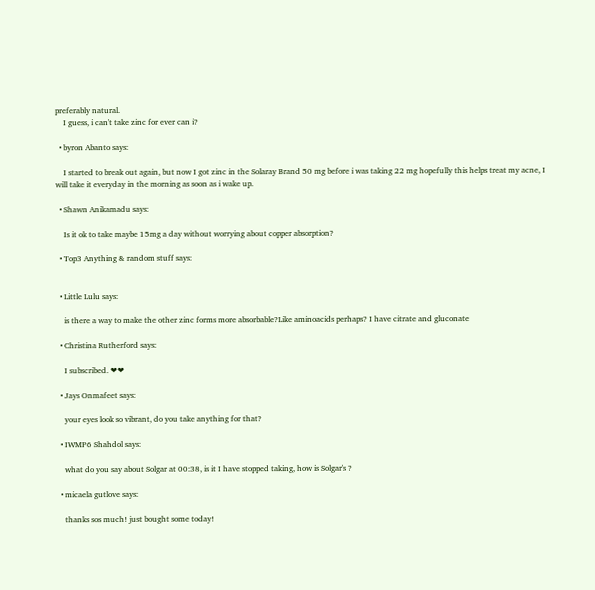preferably natural.
    I guess, i can't take zinc for ever can i?

  • byron Abanto says:

    I started to break out again, but now I got zinc in the Solaray Brand 50 mg before i was taking 22 mg hopefully this helps treat my acne, I will take it everyday in the morning as soon as i wake up.

  • Shawn Anikamadu says:

    Is it ok to take maybe 15mg a day without worrying about copper absorption?

  • Top3 Anything & random stuff says:


  • Little Lulu says:

    is there a way to make the other zinc forms more absorbable?Like aminoacids perhaps? I have citrate and gluconate

  • Christina Rutherford says:

    I subscribed. ❤❤

  • Jays Onmafeet says:

    your eyes look so vibrant, do you take anything for that?

  • IWMP6 Shahdol says:

    what do you say about Solgar at 00:38, is it I have stopped taking, how is Solgar's ?

  • micaela gutlove says:

    thanks sos much! just bought some today!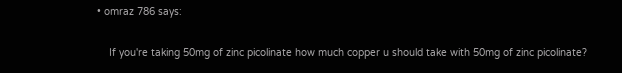• omraz 786 says:

    If you're taking 50mg of zinc picolinate how much copper u should take with 50mg of zinc picolinate?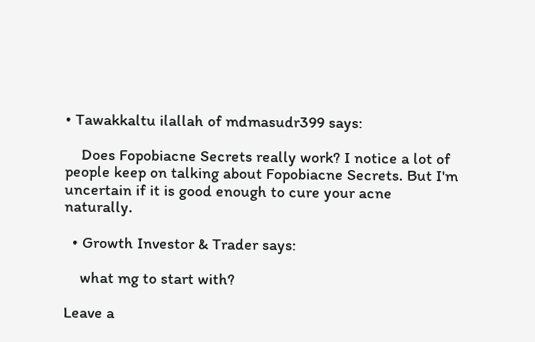• Tawakkaltu ilallah of mdmasudr399 says:

    Does Fopobiacne Secrets really work? I notice a lot of people keep on talking about Fopobiacne Secrets. But I'm uncertain if it is good enough to cure your acne naturally.

  • Growth Investor & Trader says:

    what mg to start with?

Leave a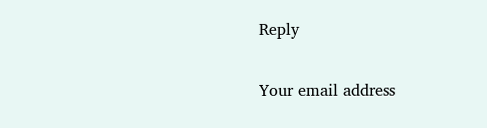Reply

Your email address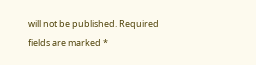will not be published. Required fields are marked *